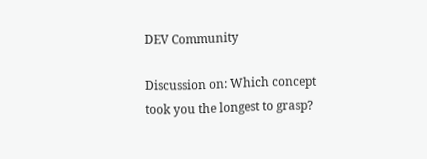DEV Community

Discussion on: Which concept took you the longest to grasp?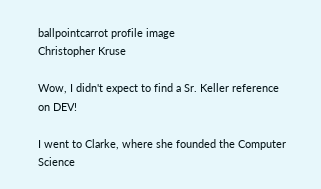ballpointcarrot profile image
Christopher Kruse

Wow, I didn't expect to find a Sr. Keller reference on DEV!

I went to Clarke, where she founded the Computer Science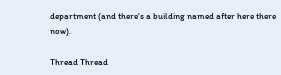department (and there's a building named after here there now).

Thread Thread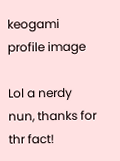keogami profile image

Lol a nerdy nun, thanks for thr fact!